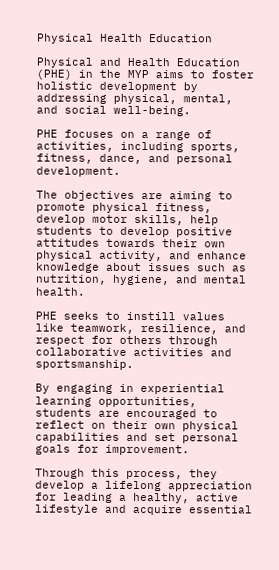Physical Health Education

Physical and Health Education (PHE) in the MYP aims to foster holistic development by addressing physical, mental, and social well-being.

PHE focuses on a range of activities, including sports, fitness, dance, and personal development.

The objectives are aiming to promote physical fitness, develop motor skills, help students to develop positive attitudes towards their own physical activity, and enhance knowledge about issues such as nutrition, hygiene, and mental health.

PHE seeks to instill values like teamwork, resilience, and respect for others through collaborative activities and sportsmanship.

By engaging in experiential learning opportunities, students are encouraged to reflect on their own physical capabilities and set personal goals for improvement.

Through this process, they develop a lifelong appreciation for leading a healthy, active lifestyle and acquire essential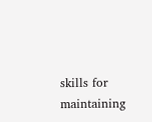skills for maintaining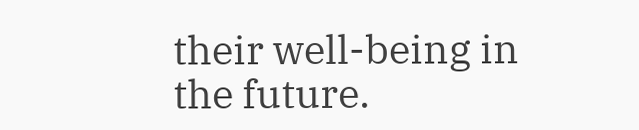their well-being in the future.